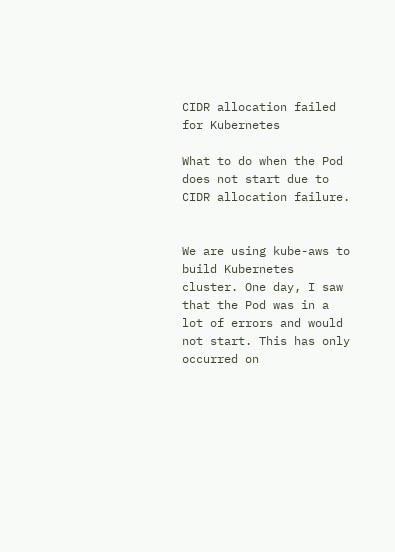CIDR allocation failed for Kubernetes

What to do when the Pod does not start due to CIDR allocation failure.


We are using kube-aws to build Kubernetes cluster. One day, I saw that the Pod was in a lot of errors and would not start. This has only occurred on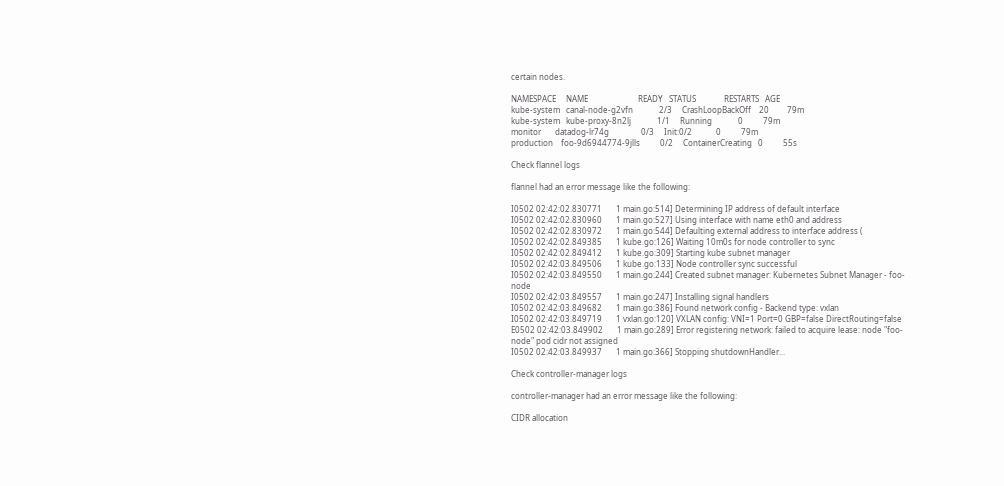certain nodes.

NAMESPACE     NAME                         READY   STATUS              RESTARTS   AGE
kube-system   canal-node-g2vfn             2/3     CrashLoopBackOff    20         79m
kube-system   kube-proxy-8n2lj             1/1     Running             0          79m
monitor       datadog-lr74g                0/3     Init:0/2            0          79m
production    foo-9d6944774-9jlls          0/2     ContainerCreating   0          55s

Check flannel logs

flannel had an error message like the following:

I0502 02:42:02.830771       1 main.go:514] Determining IP address of default interface
I0502 02:42:02.830960       1 main.go:527] Using interface with name eth0 and address
I0502 02:42:02.830972       1 main.go:544] Defaulting external address to interface address (
I0502 02:42:02.849385       1 kube.go:126] Waiting 10m0s for node controller to sync
I0502 02:42:02.849412       1 kube.go:309] Starting kube subnet manager
I0502 02:42:03.849506       1 kube.go:133] Node controller sync successful
I0502 02:42:03.849550       1 main.go:244] Created subnet manager: Kubernetes Subnet Manager - foo-node
I0502 02:42:03.849557       1 main.go:247] Installing signal handlers
I0502 02:42:03.849682       1 main.go:386] Found network config - Backend type: vxlan
I0502 02:42:03.849719       1 vxlan.go:120] VXLAN config: VNI=1 Port=0 GBP=false DirectRouting=false
E0502 02:42:03.849902       1 main.go:289] Error registering network: failed to acquire lease: node "foo-node" pod cidr not assigned
I0502 02:42:03.849937       1 main.go:366] Stopping shutdownHandler...

Check controller-manager logs

controller-manager had an error message like the following:

CIDR allocation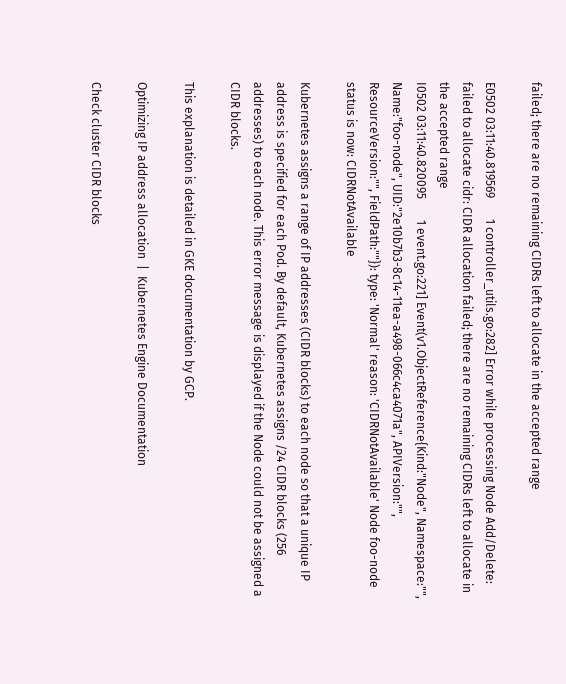failed; there are no remaining CIDRs left to allocate in the accepted range

E0502 03:11:40.819569       1 controller_utils.go:282] Error while processing Node Add/Delete: failed to allocate cidr: CIDR allocation failed; there are no remaining CIDRs left to allocate in the accepted range
I0502 03:11:40.820095       1 event.go:221] Event(v1.ObjectReference{Kind:"Node", Namespace:"", Name:"foo-node", UID:"2e10b7b3-8c14-11ea-a498-066c4ca4071a", APIVersion:"", ResourceVersion:"", FieldPath:""}): type: 'Normal' reason: 'CIDRNotAvailable' Node foo-node status is now: CIDRNotAvailable

Kubernetes assigns a range of IP addresses (CIDR blocks) to each node so that a unique IP address is specified for each Pod. By default, Kubernetes assigns /24 CIDR blocks (256 addresses) to each node. This error message is displayed if the Node could not be assigned a CIDR blocks.

This explanation is detailed in GKE documentation by GCP.

Optimizing IP address allocation  |  Kubernetes Engine Documentation

Check cluster CIDR blocks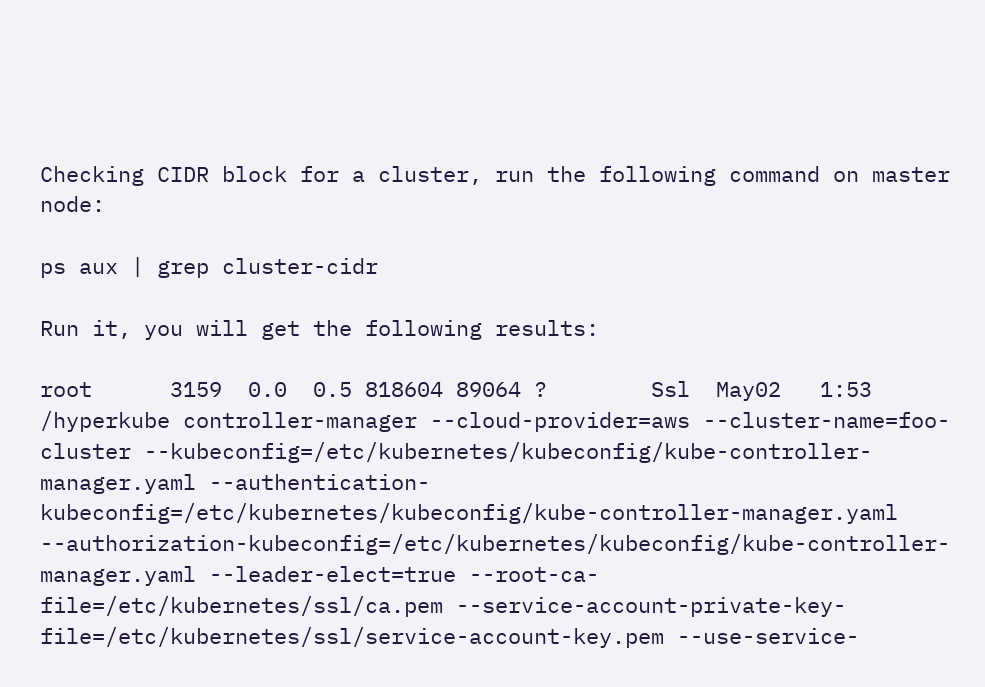Checking CIDR block for a cluster, run the following command on master node:

ps aux | grep cluster-cidr

Run it, you will get the following results:

root      3159  0.0  0.5 818604 89064 ?        Ssl  May02   1:53 /hyperkube controller-manager --cloud-provider=aws --cluster-name=foo-cluster --kubeconfig=/etc/kubernetes/kubeconfig/kube-controller-manager.yaml --authentication-kubeconfig=/etc/kubernetes/kubeconfig/kube-controller-manager.yaml --authorization-kubeconfig=/etc/kubernetes/kubeconfig/kube-controller-manager.yaml --leader-elect=true --root-ca-file=/etc/kubernetes/ssl/ca.pem --service-account-private-key-file=/etc/kubernetes/ssl/service-account-key.pem --use-service-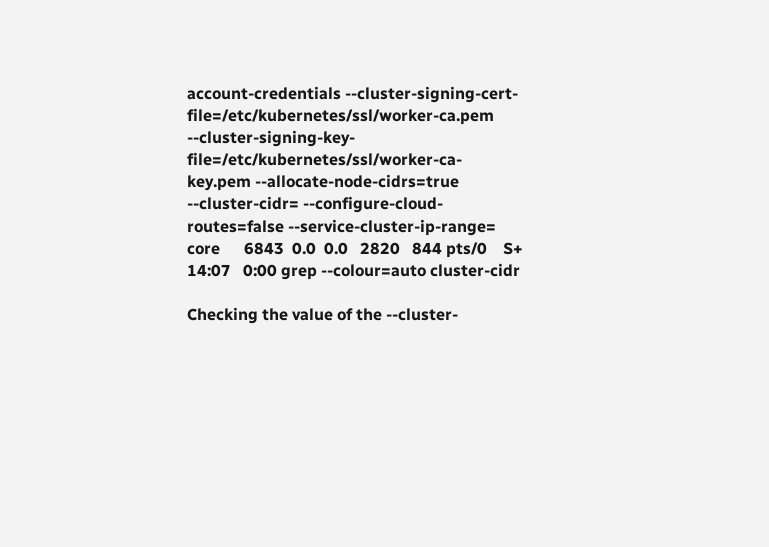account-credentials --cluster-signing-cert-file=/etc/kubernetes/ssl/worker-ca.pem --cluster-signing-key-file=/etc/kubernetes/ssl/worker-ca-key.pem --allocate-node-cidrs=true --cluster-cidr= --configure-cloud-routes=false --service-cluster-ip-range=
core      6843  0.0  0.0   2820   844 pts/0    S+   14:07   0:00 grep --colour=auto cluster-cidr

Checking the value of the --cluster-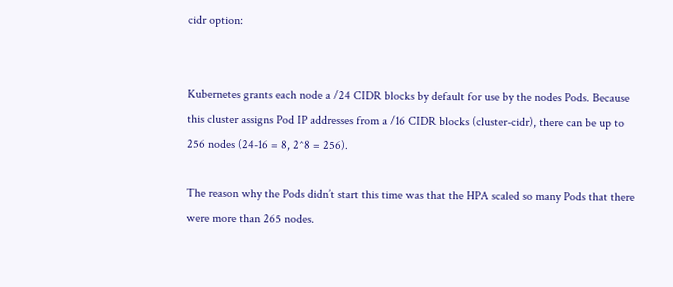cidr option:


Kubernetes grants each node a /24 CIDR blocks by default for use by the nodes Pods. Because this cluster assigns Pod IP addresses from a /16 CIDR blocks (cluster-cidr), there can be up to 256 nodes (24-16 = 8, 2^8 = 256).

The reason why the Pods didn’t start this time was that the HPA scaled so many Pods that there were more than 265 nodes.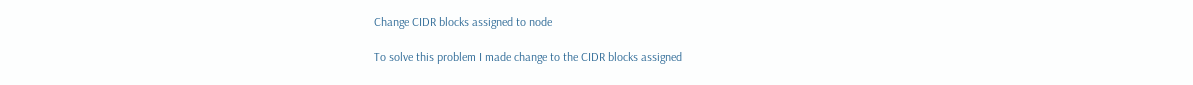Change CIDR blocks assigned to node

To solve this problem I made change to the CIDR blocks assigned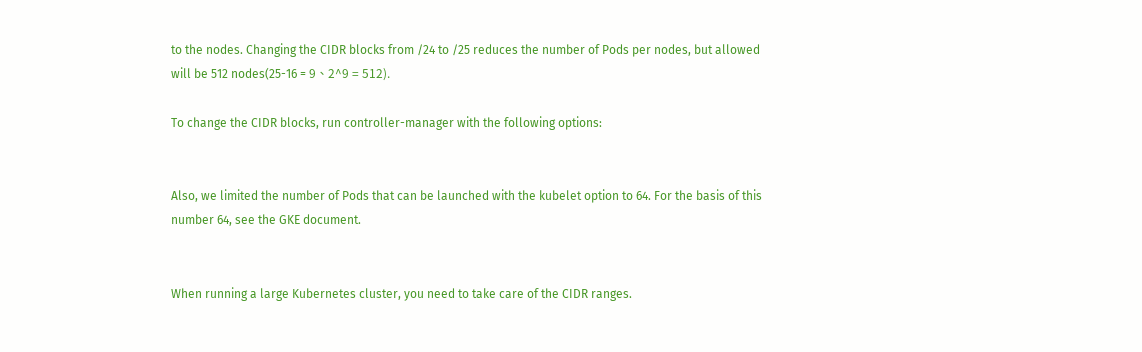to the nodes. Changing the CIDR blocks from /24 to /25 reduces the number of Pods per nodes, but allowed will be 512 nodes(25-16 = 9、2^9 = 512).

To change the CIDR blocks, run controller-manager with the following options:


Also, we limited the number of Pods that can be launched with the kubelet option to 64. For the basis of this number 64, see the GKE document.


When running a large Kubernetes cluster, you need to take care of the CIDR ranges.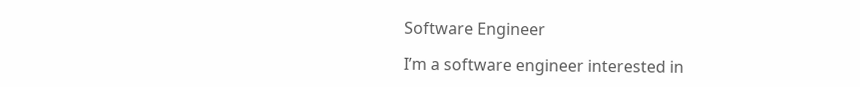Software Engineer

I’m a software engineer interested in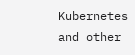Kubernetes and other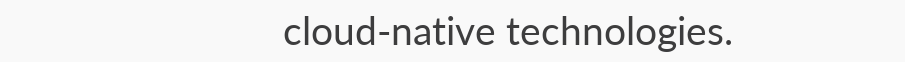cloud-native technologies.